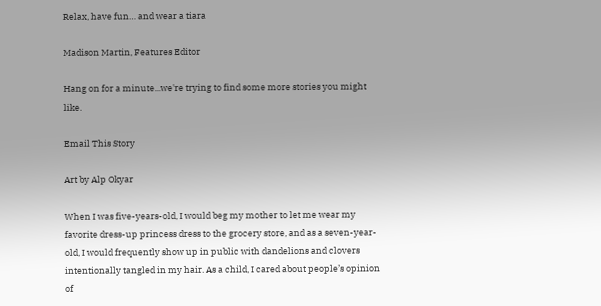Relax, have fun… and wear a tiara

Madison Martin, Features Editor

Hang on for a minute...we're trying to find some more stories you might like.

Email This Story

Art by Alp Okyar

When I was five-years-old, I would beg my mother to let me wear my favorite dress-up princess dress to the grocery store, and as a seven-year-old, I would frequently show up in public with dandelions and clovers intentionally tangled in my hair. As a child, I cared about people’s opinion of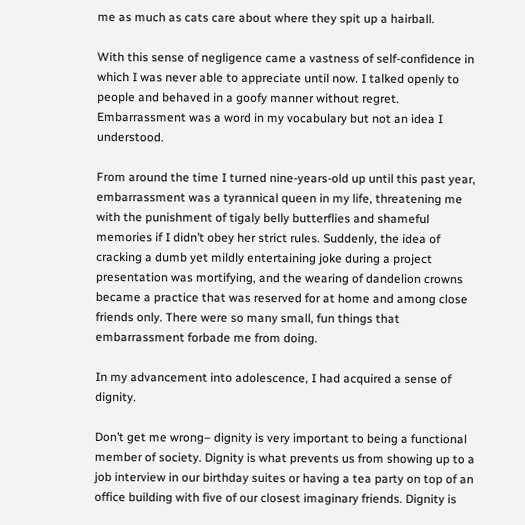me as much as cats care about where they spit up a hairball.

With this sense of negligence came a vastness of self-confidence in which I was never able to appreciate until now. I talked openly to people and behaved in a goofy manner without regret. Embarrassment was a word in my vocabulary but not an idea I understood.

From around the time I turned nine-years-old up until this past year, embarrassment was a tyrannical queen in my life, threatening me with the punishment of tigaly belly butterflies and shameful memories if I didn’t obey her strict rules. Suddenly, the idea of cracking a dumb yet mildly entertaining joke during a project presentation was mortifying, and the wearing of dandelion crowns became a practice that was reserved for at home and among close friends only. There were so many small, fun things that embarrassment forbade me from doing.

In my advancement into adolescence, I had acquired a sense of dignity.

Don’t get me wrong– dignity is very important to being a functional member of society. Dignity is what prevents us from showing up to a job interview in our birthday suites or having a tea party on top of an office building with five of our closest imaginary friends. Dignity is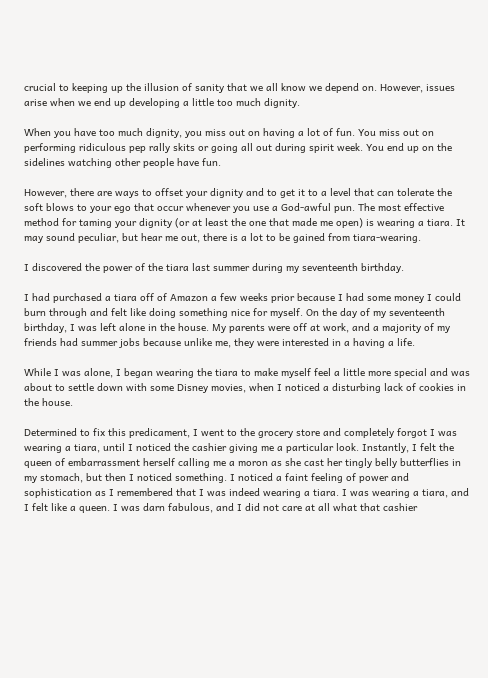crucial to keeping up the illusion of sanity that we all know we depend on. However, issues arise when we end up developing a little too much dignity.

When you have too much dignity, you miss out on having a lot of fun. You miss out on performing ridiculous pep rally skits or going all out during spirit week. You end up on the sidelines watching other people have fun.

However, there are ways to offset your dignity and to get it to a level that can tolerate the soft blows to your ego that occur whenever you use a God-awful pun. The most effective method for taming your dignity (or at least the one that made me open) is wearing a tiara. It may sound peculiar, but hear me out, there is a lot to be gained from tiara-wearing.

I discovered the power of the tiara last summer during my seventeenth birthday.

I had purchased a tiara off of Amazon a few weeks prior because I had some money I could burn through and felt like doing something nice for myself. On the day of my seventeenth birthday, I was left alone in the house. My parents were off at work, and a majority of my friends had summer jobs because unlike me, they were interested in a having a life.

While I was alone, I began wearing the tiara to make myself feel a little more special and was about to settle down with some Disney movies, when I noticed a disturbing lack of cookies in the house.

Determined to fix this predicament, I went to the grocery store and completely forgot I was wearing a tiara, until I noticed the cashier giving me a particular look. Instantly, I felt the queen of embarrassment herself calling me a moron as she cast her tingly belly butterflies in my stomach, but then I noticed something. I noticed a faint feeling of power and sophistication as I remembered that I was indeed wearing a tiara. I was wearing a tiara, and I felt like a queen. I was darn fabulous, and I did not care at all what that cashier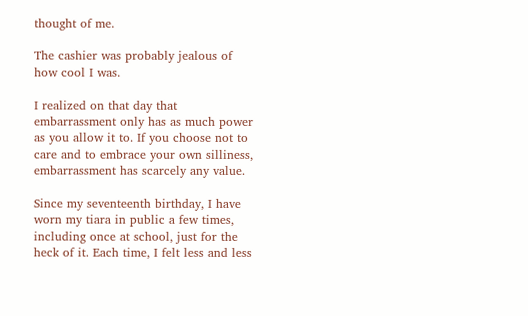thought of me.

The cashier was probably jealous of how cool I was.

I realized on that day that embarrassment only has as much power as you allow it to. If you choose not to care and to embrace your own silliness, embarrassment has scarcely any value.

Since my seventeenth birthday, I have worn my tiara in public a few times, including once at school, just for the heck of it. Each time, I felt less and less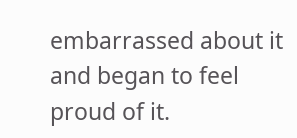embarrassed about it and began to feel proud of it.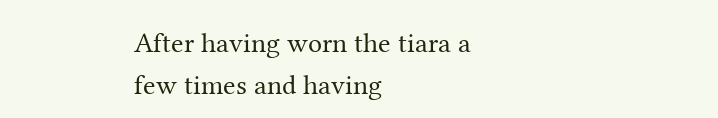After having worn the tiara a few times and having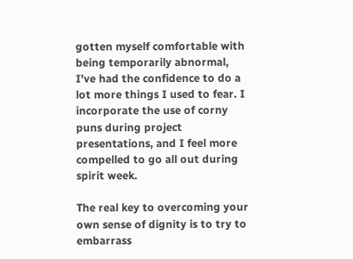gotten myself comfortable with being temporarily abnormal, I’ve had the confidence to do a lot more things I used to fear. I incorporate the use of corny puns during project presentations, and I feel more compelled to go all out during spirit week.

The real key to overcoming your own sense of dignity is to try to embarrass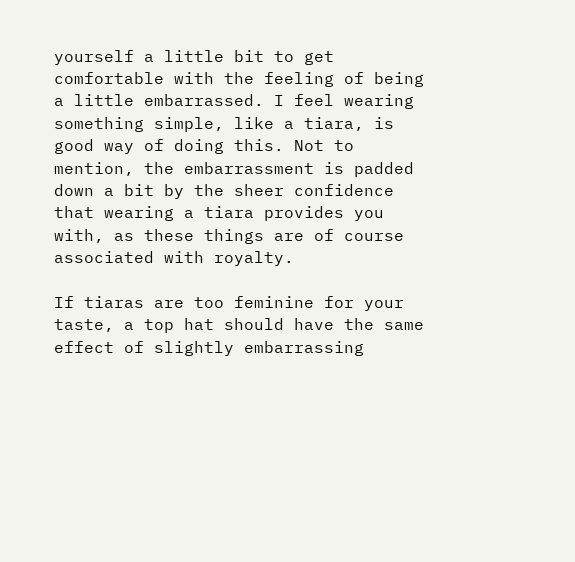yourself a little bit to get comfortable with the feeling of being a little embarrassed. I feel wearing something simple, like a tiara, is good way of doing this. Not to mention, the embarrassment is padded down a bit by the sheer confidence that wearing a tiara provides you with, as these things are of course associated with royalty.

If tiaras are too feminine for your taste, a top hat should have the same effect of slightly embarrassing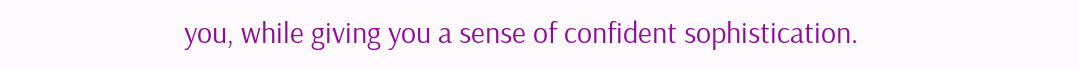you, while giving you a sense of confident sophistication.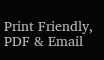Print Friendly, PDF & Email